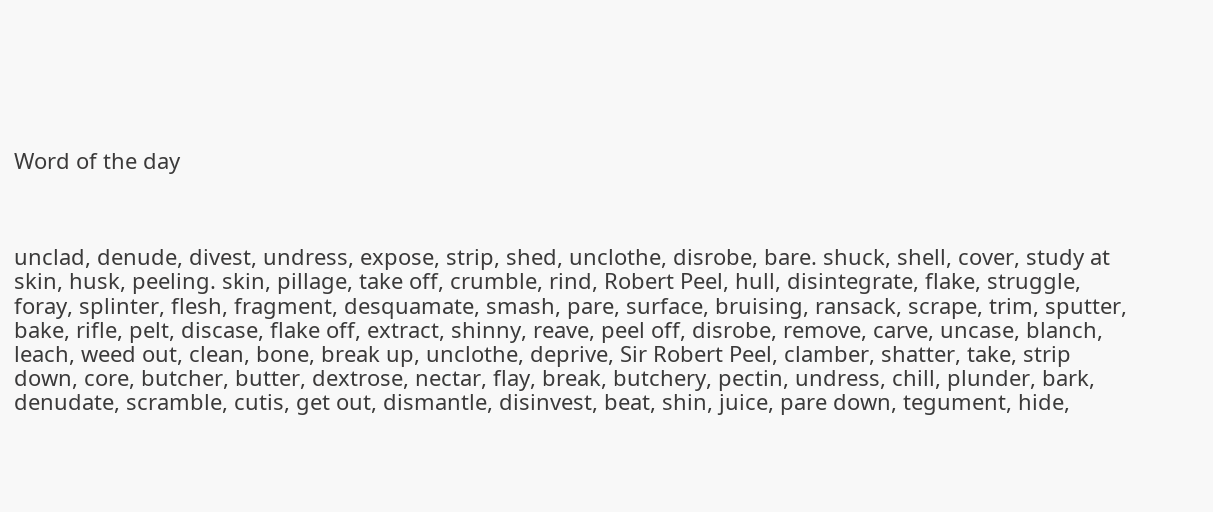Word of the day



unclad, denude, divest, undress, expose, strip, shed, unclothe, disrobe, bare. shuck, shell, cover, study at skin, husk, peeling. skin, pillage, take off, crumble, rind, Robert Peel, hull, disintegrate, flake, struggle, foray, splinter, flesh, fragment, desquamate, smash, pare, surface, bruising, ransack, scrape, trim, sputter, bake, rifle, pelt, discase, flake off, extract, shinny, reave, peel off, disrobe, remove, carve, uncase, blanch, leach, weed out, clean, bone, break up, unclothe, deprive, Sir Robert Peel, clamber, shatter, take, strip down, core, butcher, butter, dextrose, nectar, flay, break, butchery, pectin, undress, chill, plunder, bark, denudate, scramble, cutis, get out, dismantle, disinvest, beat, shin, juice, pare down, tegument, hide,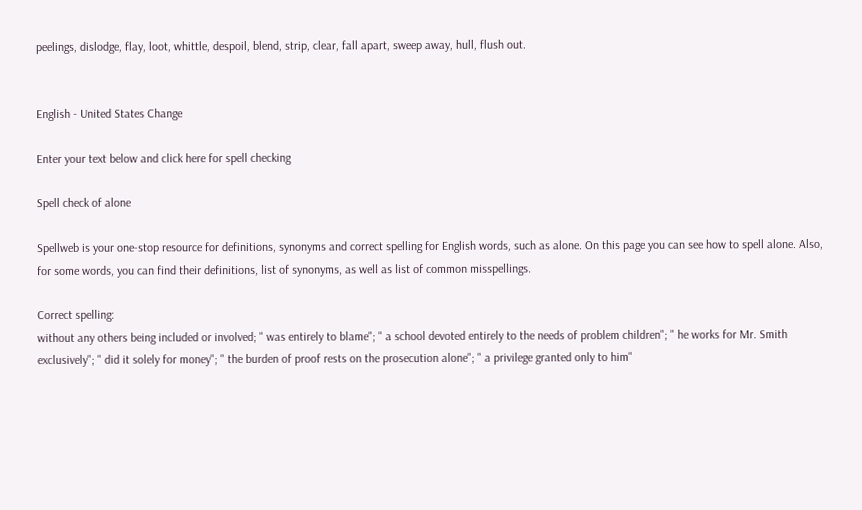peelings, dislodge, flay, loot, whittle, despoil, blend, strip, clear, fall apart, sweep away, hull, flush out.


English - United States Change

Enter your text below and click here for spell checking

Spell check of alone

Spellweb is your one-stop resource for definitions, synonyms and correct spelling for English words, such as alone. On this page you can see how to spell alone. Also, for some words, you can find their definitions, list of synonyms, as well as list of common misspellings.

Correct spelling:
without any others being included or involved; " was entirely to blame"; " a school devoted entirely to the needs of problem children"; " he works for Mr. Smith exclusively"; " did it solely for money"; " the burden of proof rests on the prosecution alone"; " a privilege granted only to him"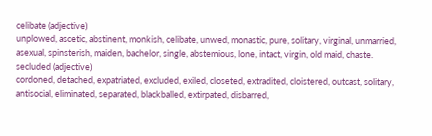celibate (adjective)
unplowed, ascetic, abstinent, monkish, celibate, unwed, monastic, pure, solitary, virginal, unmarried, asexual, spinsterish, maiden, bachelor, single, abstemious, lone, intact, virgin, old maid, chaste.
secluded (adjective)
cordoned, detached, expatriated, excluded, exiled, closeted, extradited, cloistered, outcast, solitary, antisocial, eliminated, separated, blackballed, extirpated, disbarred,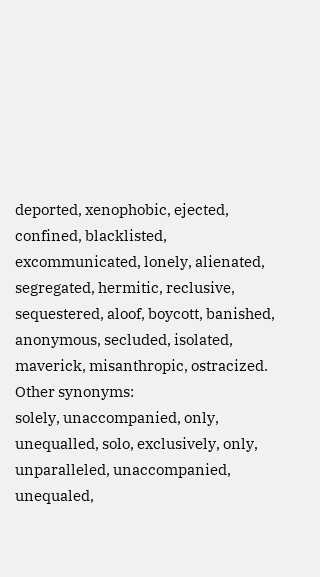deported, xenophobic, ejected, confined, blacklisted, excommunicated, lonely, alienated, segregated, hermitic, reclusive, sequestered, aloof, boycott, banished, anonymous, secluded, isolated, maverick, misanthropic, ostracized.
Other synonyms:
solely, unaccompanied, only, unequalled, solo, exclusively, only, unparalleled, unaccompanied, unequaled,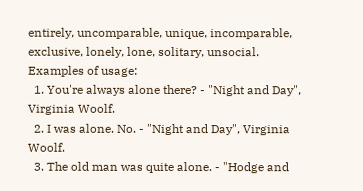entirely, uncomparable, unique, incomparable, exclusive, lonely, lone, solitary, unsocial.
Examples of usage:
  1. You're always alone there? - "Night and Day", Virginia Woolf.
  2. I was alone. No. - "Night and Day", Virginia Woolf.
  3. The old man was quite alone. - "Hodge and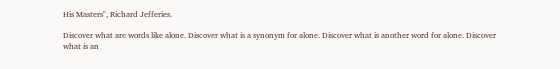His Masters", Richard Jefferies.

Discover what are words like alone. Discover what is a synonym for alone. Discover what is another word for alone. Discover what is an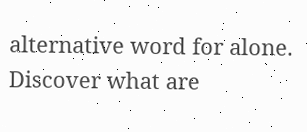alternative word for alone. Discover what are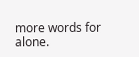more words for alone.